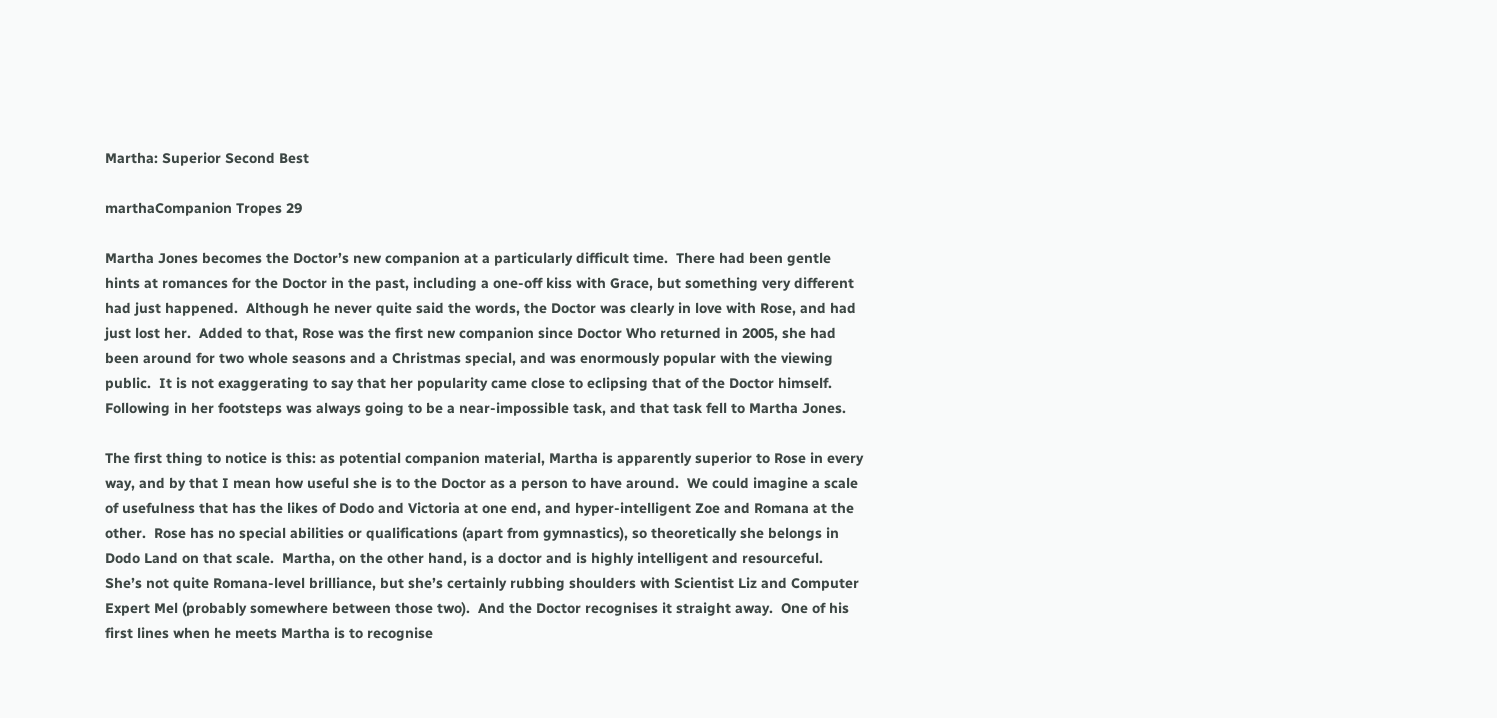Martha: Superior Second Best

marthaCompanion Tropes 29

Martha Jones becomes the Doctor’s new companion at a particularly difficult time.  There had been gentle hints at romances for the Doctor in the past, including a one-off kiss with Grace, but something very different had just happened.  Although he never quite said the words, the Doctor was clearly in love with Rose, and had just lost her.  Added to that, Rose was the first new companion since Doctor Who returned in 2005, she had been around for two whole seasons and a Christmas special, and was enormously popular with the viewing public.  It is not exaggerating to say that her popularity came close to eclipsing that of the Doctor himself.  Following in her footsteps was always going to be a near-impossible task, and that task fell to Martha Jones.

The first thing to notice is this: as potential companion material, Martha is apparently superior to Rose in every way, and by that I mean how useful she is to the Doctor as a person to have around.  We could imagine a scale of usefulness that has the likes of Dodo and Victoria at one end, and hyper-intelligent Zoe and Romana at the other.  Rose has no special abilities or qualifications (apart from gymnastics), so theoretically she belongs in Dodo Land on that scale.  Martha, on the other hand, is a doctor and is highly intelligent and resourceful.  She’s not quite Romana-level brilliance, but she’s certainly rubbing shoulders with Scientist Liz and Computer Expert Mel (probably somewhere between those two).  And the Doctor recognises it straight away.  One of his first lines when he meets Martha is to recognise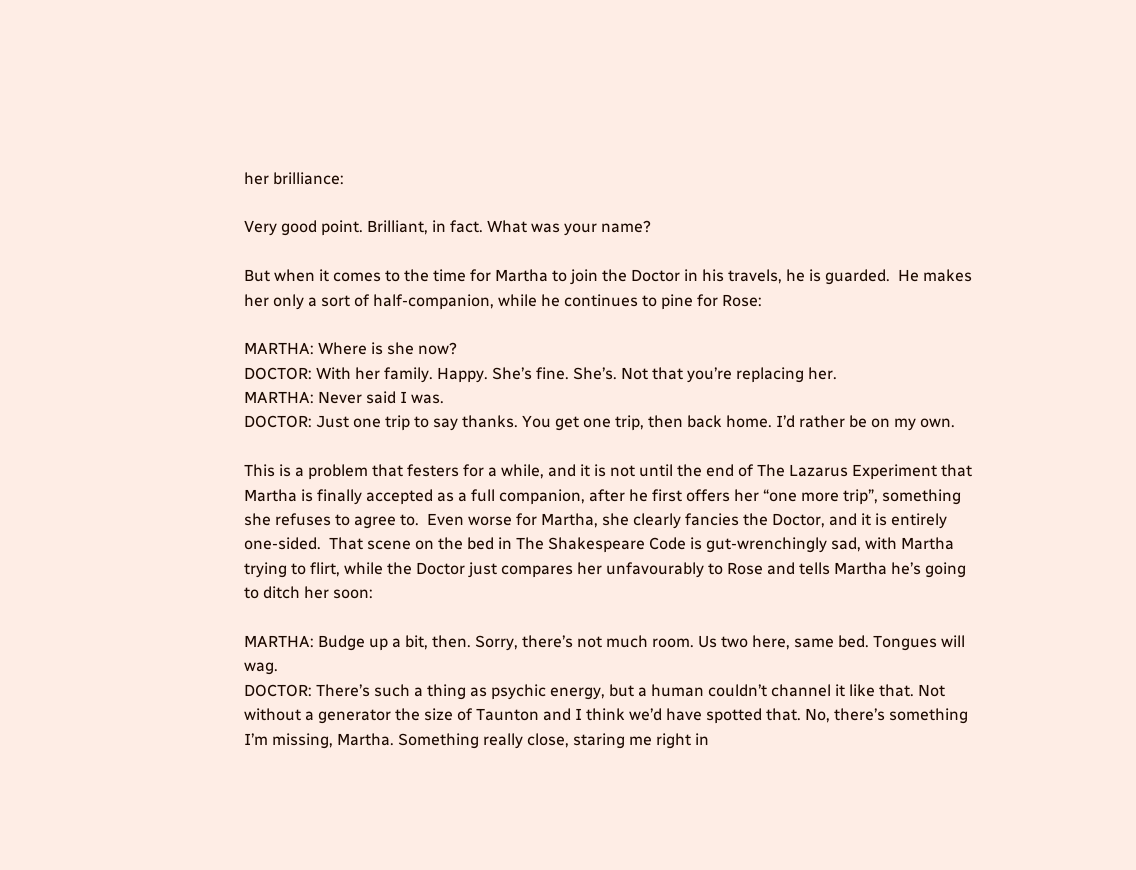her brilliance:

Very good point. Brilliant, in fact. What was your name?

But when it comes to the time for Martha to join the Doctor in his travels, he is guarded.  He makes her only a sort of half-companion, while he continues to pine for Rose:

MARTHA: Where is she now?
DOCTOR: With her family. Happy. She’s fine. She’s. Not that you’re replacing her.
MARTHA: Never said I was.
DOCTOR: Just one trip to say thanks. You get one trip, then back home. I’d rather be on my own.

This is a problem that festers for a while, and it is not until the end of The Lazarus Experiment that Martha is finally accepted as a full companion, after he first offers her “one more trip”, something she refuses to agree to.  Even worse for Martha, she clearly fancies the Doctor, and it is entirely one-sided.  That scene on the bed in The Shakespeare Code is gut-wrenchingly sad, with Martha trying to flirt, while the Doctor just compares her unfavourably to Rose and tells Martha he’s going to ditch her soon:

MARTHA: Budge up a bit, then. Sorry, there’s not much room. Us two here, same bed. Tongues will wag.
DOCTOR: There’s such a thing as psychic energy, but a human couldn’t channel it like that. Not without a generator the size of Taunton and I think we’d have spotted that. No, there’s something I’m missing, Martha. Something really close, staring me right in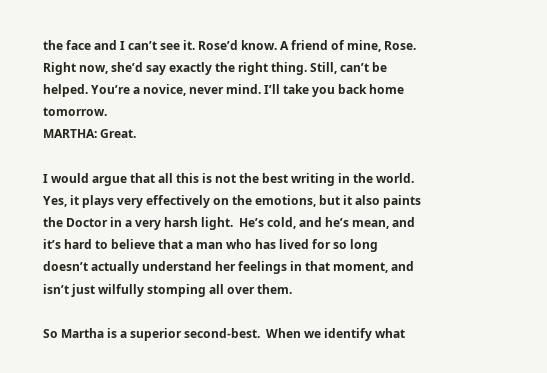the face and I can’t see it. Rose’d know. A friend of mine, Rose. Right now, she’d say exactly the right thing. Still, can’t be helped. You’re a novice, never mind. I’ll take you back home tomorrow.
MARTHA: Great.

I would argue that all this is not the best writing in the world.  Yes, it plays very effectively on the emotions, but it also paints the Doctor in a very harsh light.  He’s cold, and he’s mean, and it’s hard to believe that a man who has lived for so long doesn’t actually understand her feelings in that moment, and isn’t just wilfully stomping all over them.

So Martha is a superior second-best.  When we identify what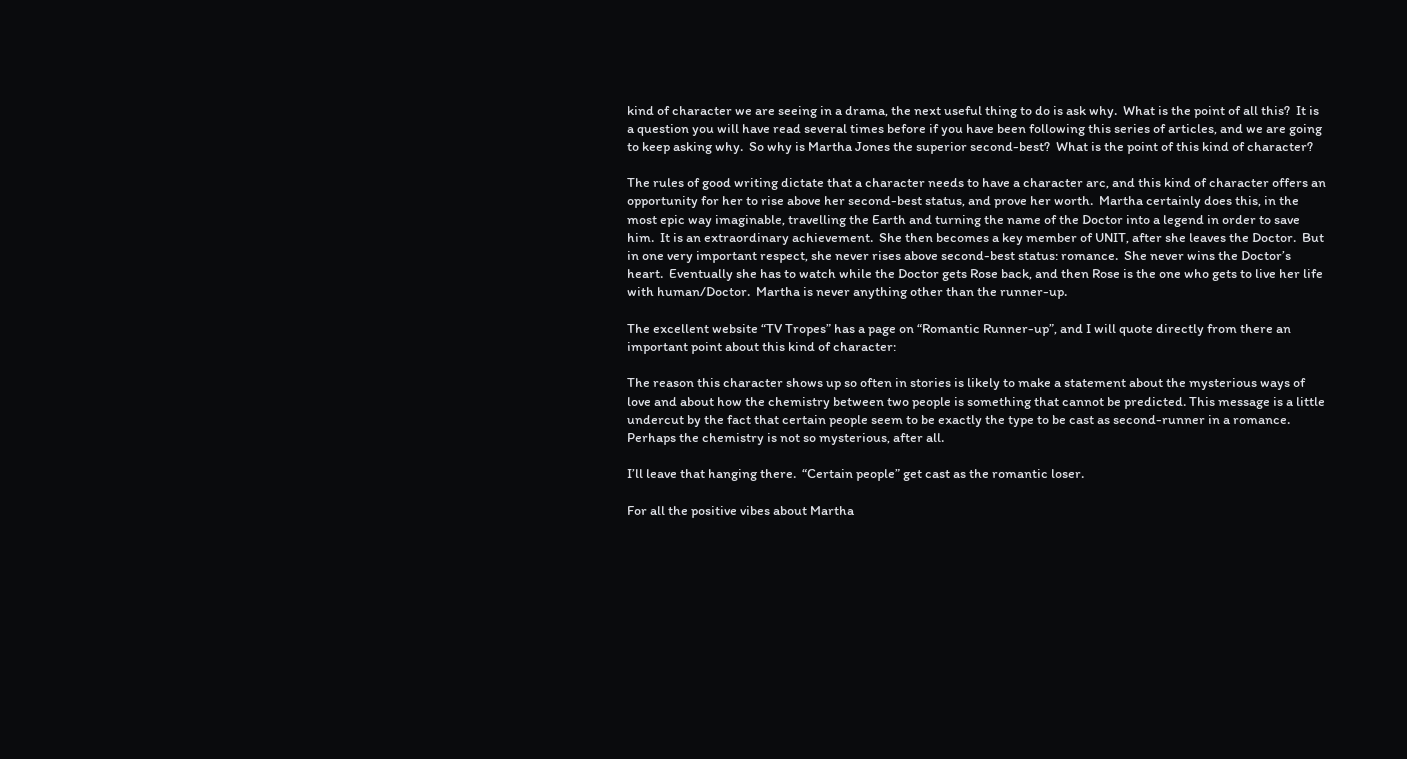kind of character we are seeing in a drama, the next useful thing to do is ask why.  What is the point of all this?  It is a question you will have read several times before if you have been following this series of articles, and we are going to keep asking why.  So why is Martha Jones the superior second-best?  What is the point of this kind of character?

The rules of good writing dictate that a character needs to have a character arc, and this kind of character offers an opportunity for her to rise above her second-best status, and prove her worth.  Martha certainly does this, in the most epic way imaginable, travelling the Earth and turning the name of the Doctor into a legend in order to save him.  It is an extraordinary achievement.  She then becomes a key member of UNIT, after she leaves the Doctor.  But in one very important respect, she never rises above second-best status: romance.  She never wins the Doctor’s heart.  Eventually she has to watch while the Doctor gets Rose back, and then Rose is the one who gets to live her life with human/Doctor.  Martha is never anything other than the runner-up.

The excellent website “TV Tropes” has a page on “Romantic Runner-up”, and I will quote directly from there an important point about this kind of character:

The reason this character shows up so often in stories is likely to make a statement about the mysterious ways of love and about how the chemistry between two people is something that cannot be predicted. This message is a little undercut by the fact that certain people seem to be exactly the type to be cast as second-runner in a romance. Perhaps the chemistry is not so mysterious, after all.

I’ll leave that hanging there.  “Certain people” get cast as the romantic loser.

For all the positive vibes about Martha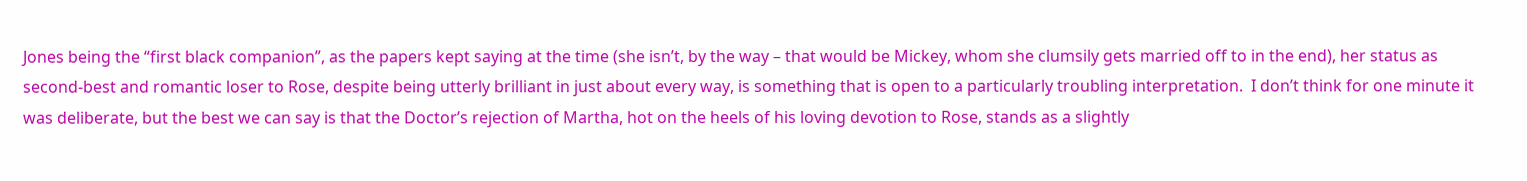Jones being the “first black companion”, as the papers kept saying at the time (she isn’t, by the way – that would be Mickey, whom she clumsily gets married off to in the end), her status as second-best and romantic loser to Rose, despite being utterly brilliant in just about every way, is something that is open to a particularly troubling interpretation.  I don’t think for one minute it was deliberate, but the best we can say is that the Doctor’s rejection of Martha, hot on the heels of his loving devotion to Rose, stands as a slightly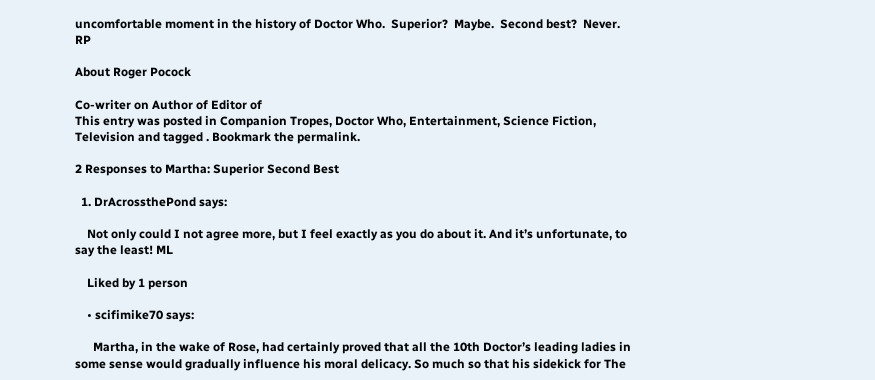uncomfortable moment in the history of Doctor Who.  Superior?  Maybe.  Second best?  Never.   RP

About Roger Pocock

Co-writer on Author of Editor of
This entry was posted in Companion Tropes, Doctor Who, Entertainment, Science Fiction, Television and tagged . Bookmark the permalink.

2 Responses to Martha: Superior Second Best

  1. DrAcrossthePond says:

    Not only could I not agree more, but I feel exactly as you do about it. And it’s unfortunate, to say the least! ML

    Liked by 1 person

    • scifimike70 says:

      Martha, in the wake of Rose, had certainly proved that all the 10th Doctor’s leading ladies in some sense would gradually influence his moral delicacy. So much so that his sidekick for The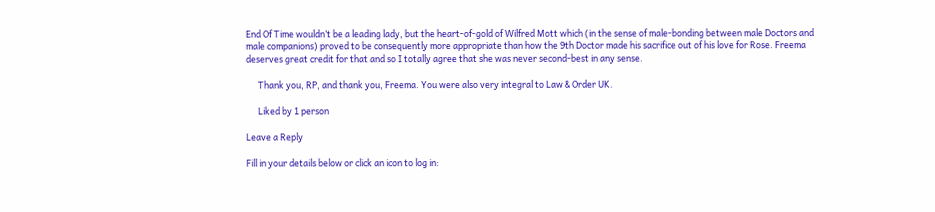End Of Time wouldn’t be a leading lady, but the heart-of-gold of Wilfred Mott which (in the sense of male-bonding between male Doctors and male companions) proved to be consequently more appropriate than how the 9th Doctor made his sacrifice out of his love for Rose. Freema deserves great credit for that and so I totally agree that she was never second-best in any sense.

      Thank you, RP, and thank you, Freema. You were also very integral to Law & Order UK.

      Liked by 1 person

Leave a Reply

Fill in your details below or click an icon to log in: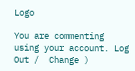Logo

You are commenting using your account. Log Out /  Change )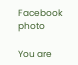Facebook photo

You are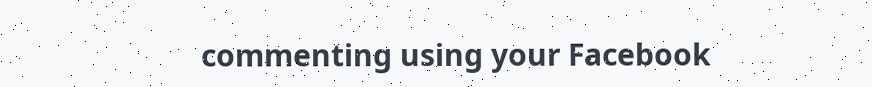commenting using your Facebook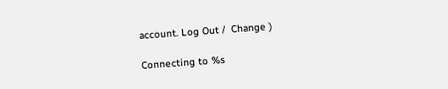account. Log Out /  Change )

Connecting to %s